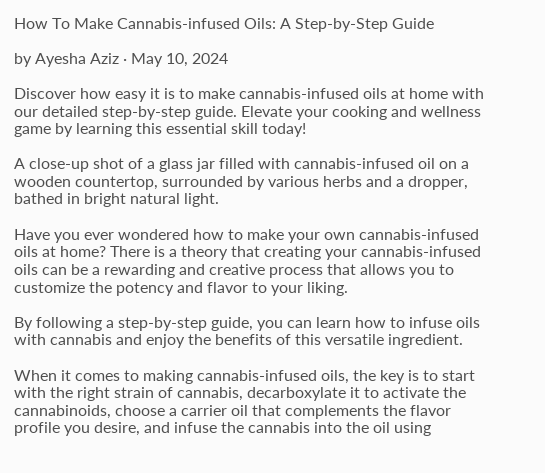How To Make Cannabis-infused Oils: A Step-by-Step Guide

by Ayesha Aziz · May 10, 2024

Discover how easy it is to make cannabis-infused oils at home with our detailed step-by-step guide. Elevate your cooking and wellness game by learning this essential skill today!

A close-up shot of a glass jar filled with cannabis-infused oil on a wooden countertop, surrounded by various herbs and a dropper, bathed in bright natural light.

Have you ever wondered how to make your own cannabis-infused oils at home? There is a theory that creating your cannabis-infused oils can be a rewarding and creative process that allows you to customize the potency and flavor to your liking.

By following a step-by-step guide, you can learn how to infuse oils with cannabis and enjoy the benefits of this versatile ingredient.

When it comes to making cannabis-infused oils, the key is to start with the right strain of cannabis, decarboxylate it to activate the cannabinoids, choose a carrier oil that complements the flavor profile you desire, and infuse the cannabis into the oil using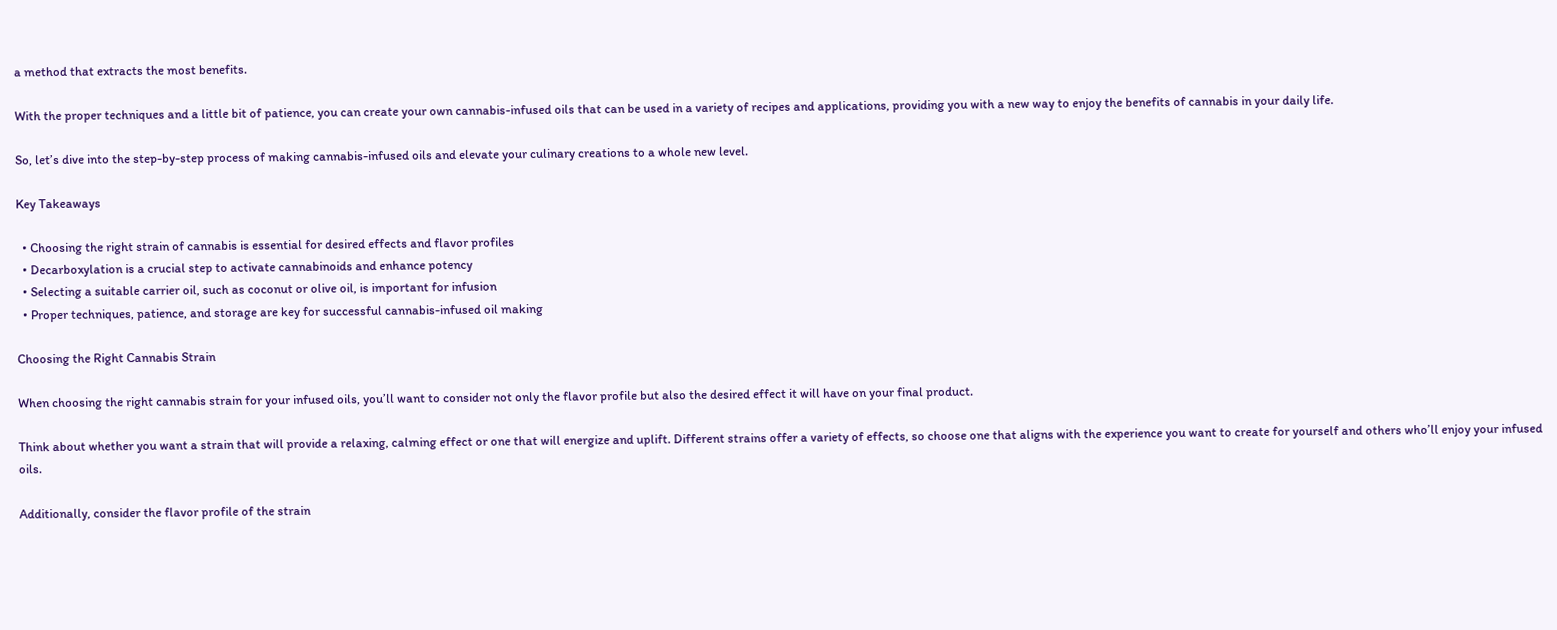a method that extracts the most benefits.

With the proper techniques and a little bit of patience, you can create your own cannabis-infused oils that can be used in a variety of recipes and applications, providing you with a new way to enjoy the benefits of cannabis in your daily life.

So, let’s dive into the step-by-step process of making cannabis-infused oils and elevate your culinary creations to a whole new level.

Key Takeaways

  • Choosing the right strain of cannabis is essential for desired effects and flavor profiles
  • Decarboxylation is a crucial step to activate cannabinoids and enhance potency
  • Selecting a suitable carrier oil, such as coconut or olive oil, is important for infusion
  • Proper techniques, patience, and storage are key for successful cannabis-infused oil making

Choosing the Right Cannabis Strain

When choosing the right cannabis strain for your infused oils, you’ll want to consider not only the flavor profile but also the desired effect it will have on your final product.

Think about whether you want a strain that will provide a relaxing, calming effect or one that will energize and uplift. Different strains offer a variety of effects, so choose one that aligns with the experience you want to create for yourself and others who’ll enjoy your infused oils.

Additionally, consider the flavor profile of the strain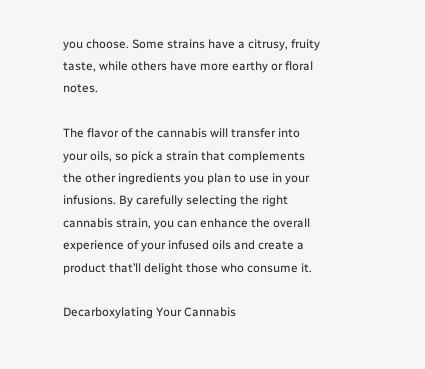you choose. Some strains have a citrusy, fruity taste, while others have more earthy or floral notes.

The flavor of the cannabis will transfer into your oils, so pick a strain that complements the other ingredients you plan to use in your infusions. By carefully selecting the right cannabis strain, you can enhance the overall experience of your infused oils and create a product that’ll delight those who consume it.

Decarboxylating Your Cannabis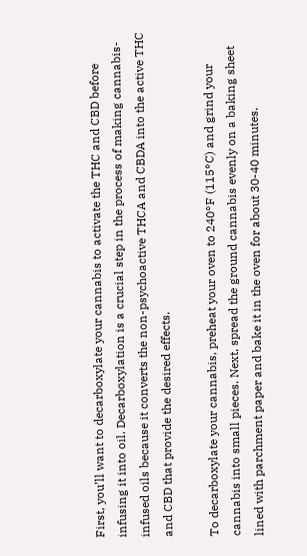First, you’ll want to decarboxylate your cannabis to activate the THC and CBD before infusing it into oil. Decarboxylation is a crucial step in the process of making cannabis-infused oils because it converts the non-psychoactive THCA and CBDA into the active THC and CBD that provide the desired effects.

To decarboxylate your cannabis, preheat your oven to 240°F (115°C) and grind your cannabis into small pieces. Next, spread the ground cannabis evenly on a baking sheet lined with parchment paper and bake it in the oven for about 30-40 minutes.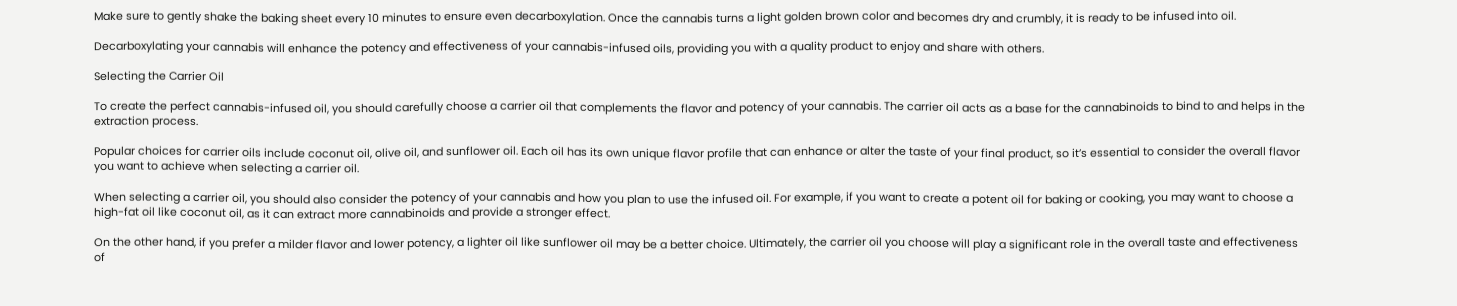Make sure to gently shake the baking sheet every 10 minutes to ensure even decarboxylation. Once the cannabis turns a light golden brown color and becomes dry and crumbly, it is ready to be infused into oil.

Decarboxylating your cannabis will enhance the potency and effectiveness of your cannabis-infused oils, providing you with a quality product to enjoy and share with others.

Selecting the Carrier Oil

To create the perfect cannabis-infused oil, you should carefully choose a carrier oil that complements the flavor and potency of your cannabis. The carrier oil acts as a base for the cannabinoids to bind to and helps in the extraction process.

Popular choices for carrier oils include coconut oil, olive oil, and sunflower oil. Each oil has its own unique flavor profile that can enhance or alter the taste of your final product, so it’s essential to consider the overall flavor you want to achieve when selecting a carrier oil.

When selecting a carrier oil, you should also consider the potency of your cannabis and how you plan to use the infused oil. For example, if you want to create a potent oil for baking or cooking, you may want to choose a high-fat oil like coconut oil, as it can extract more cannabinoids and provide a stronger effect.

On the other hand, if you prefer a milder flavor and lower potency, a lighter oil like sunflower oil may be a better choice. Ultimately, the carrier oil you choose will play a significant role in the overall taste and effectiveness of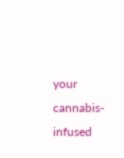your cannabis-infused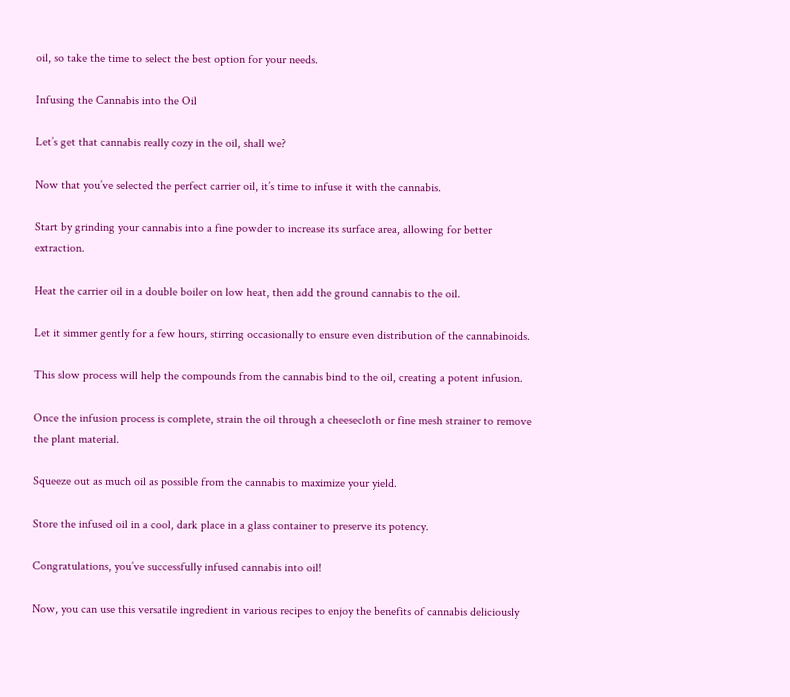oil, so take the time to select the best option for your needs.

Infusing the Cannabis into the Oil

Let’s get that cannabis really cozy in the oil, shall we?

Now that you’ve selected the perfect carrier oil, it’s time to infuse it with the cannabis.

Start by grinding your cannabis into a fine powder to increase its surface area, allowing for better extraction.

Heat the carrier oil in a double boiler on low heat, then add the ground cannabis to the oil.

Let it simmer gently for a few hours, stirring occasionally to ensure even distribution of the cannabinoids.

This slow process will help the compounds from the cannabis bind to the oil, creating a potent infusion.

Once the infusion process is complete, strain the oil through a cheesecloth or fine mesh strainer to remove the plant material.

Squeeze out as much oil as possible from the cannabis to maximize your yield.

Store the infused oil in a cool, dark place in a glass container to preserve its potency.

Congratulations, you’ve successfully infused cannabis into oil!

Now, you can use this versatile ingredient in various recipes to enjoy the benefits of cannabis deliciously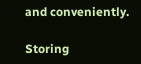and conveniently.

Storing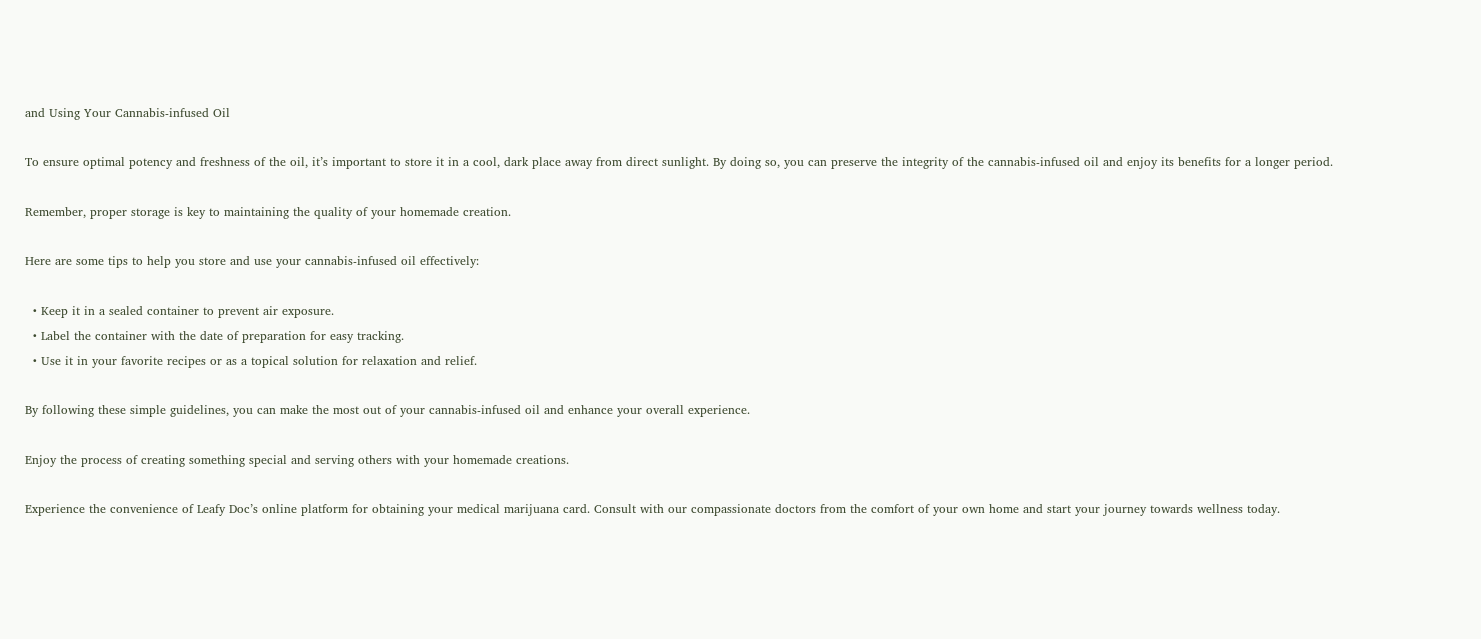and Using Your Cannabis-infused Oil

To ensure optimal potency and freshness of the oil, it’s important to store it in a cool, dark place away from direct sunlight. By doing so, you can preserve the integrity of the cannabis-infused oil and enjoy its benefits for a longer period.

Remember, proper storage is key to maintaining the quality of your homemade creation.

Here are some tips to help you store and use your cannabis-infused oil effectively:

  • Keep it in a sealed container to prevent air exposure.
  • Label the container with the date of preparation for easy tracking.
  • Use it in your favorite recipes or as a topical solution for relaxation and relief.

By following these simple guidelines, you can make the most out of your cannabis-infused oil and enhance your overall experience.

Enjoy the process of creating something special and serving others with your homemade creations.

Experience the convenience of Leafy Doc’s online platform for obtaining your medical marijuana card. Consult with our compassionate doctors from the comfort of your own home and start your journey towards wellness today.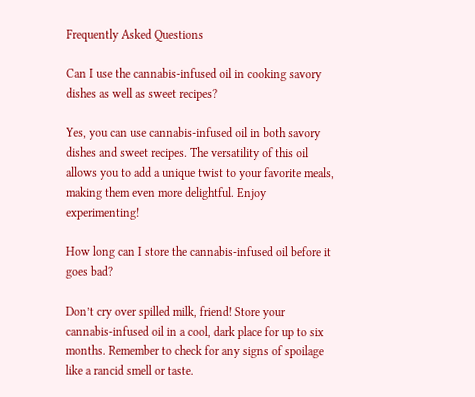Frequently Asked Questions

Can I use the cannabis-infused oil in cooking savory dishes as well as sweet recipes?

Yes, you can use cannabis-infused oil in both savory dishes and sweet recipes. The versatility of this oil allows you to add a unique twist to your favorite meals, making them even more delightful. Enjoy experimenting!

How long can I store the cannabis-infused oil before it goes bad?

Don’t cry over spilled milk, friend! Store your cannabis-infused oil in a cool, dark place for up to six months. Remember to check for any signs of spoilage like a rancid smell or taste.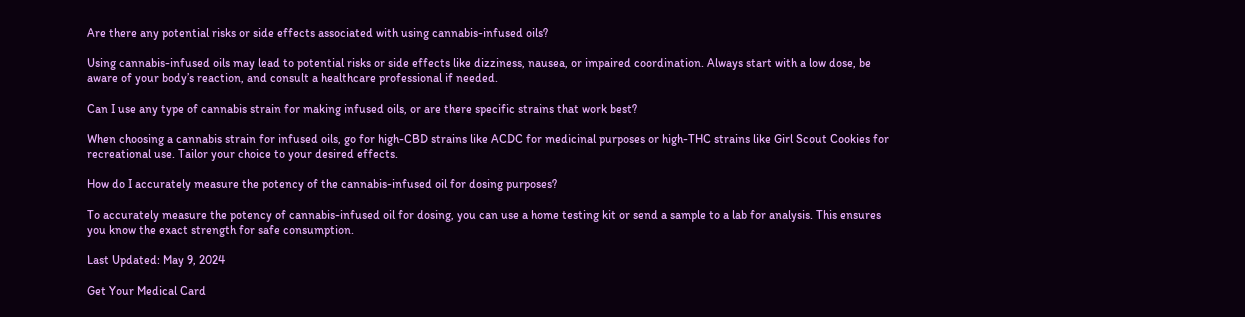Are there any potential risks or side effects associated with using cannabis-infused oils?

Using cannabis-infused oils may lead to potential risks or side effects like dizziness, nausea, or impaired coordination. Always start with a low dose, be aware of your body’s reaction, and consult a healthcare professional if needed.

Can I use any type of cannabis strain for making infused oils, or are there specific strains that work best?

When choosing a cannabis strain for infused oils, go for high-CBD strains like ACDC for medicinal purposes or high-THC strains like Girl Scout Cookies for recreational use. Tailor your choice to your desired effects.

How do I accurately measure the potency of the cannabis-infused oil for dosing purposes?

To accurately measure the potency of cannabis-infused oil for dosing, you can use a home testing kit or send a sample to a lab for analysis. This ensures you know the exact strength for safe consumption.

Last Updated: May 9, 2024

Get Your Medical Card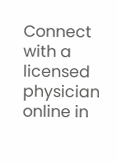Connect with a licensed physician online in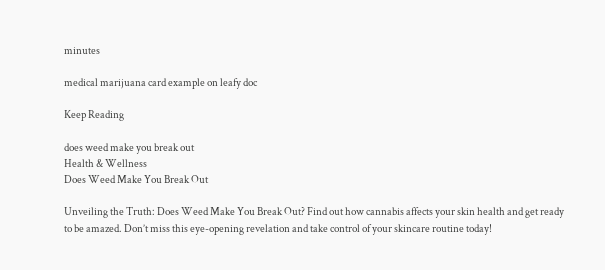minutes

medical marijuana card example on leafy doc

Keep Reading

does weed make you break out
Health & Wellness
Does Weed Make You Break Out

Unveiling the Truth: Does Weed Make You Break Out? Find out how cannabis affects your skin health and get ready to be amazed. Don’t miss this eye-opening revelation and take control of your skincare routine today!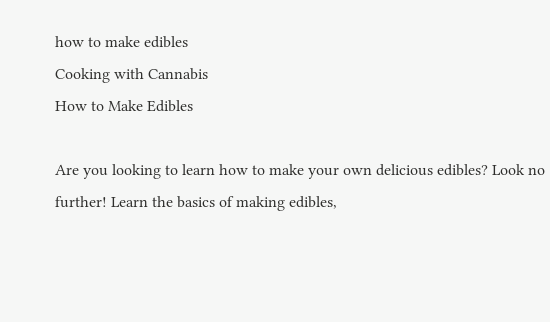how to make edibles
Cooking with Cannabis
How to Make Edibles

Are you looking to learn how to make your own delicious edibles? Look no further! Learn the basics of making edibles,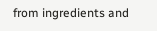from ingredients and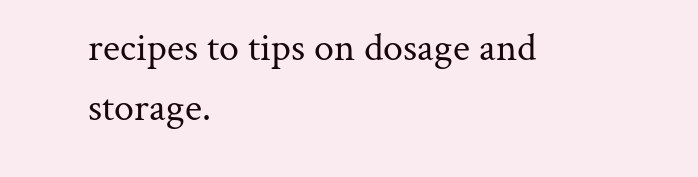recipes to tips on dosage and storage.